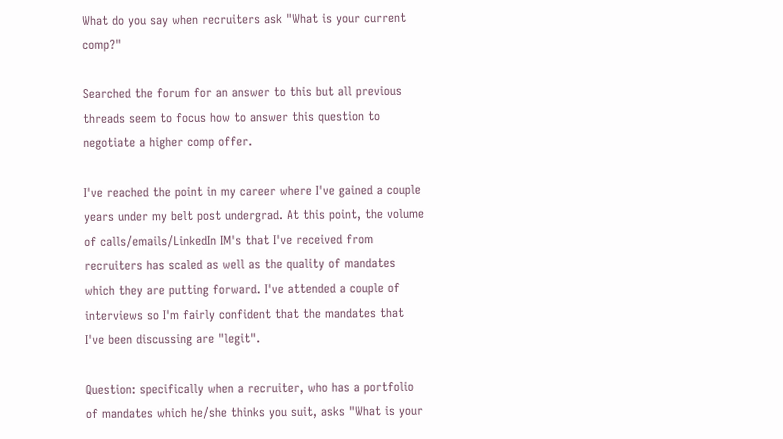What do you say when recruiters ask "What is your current comp?"

Searched the forum for an answer to this but all previous threads seem to focus how to answer this question to negotiate a higher comp offer.

I've reached the point in my career where I've gained a couple years under my belt post undergrad. At this point, the volume of calls/emails/LinkedIn IM's that I've received from recruiters has scaled as well as the quality of mandates which they are putting forward. I've attended a couple of interviews so I'm fairly confident that the mandates that I've been discussing are "legit".

Question: specifically when a recruiter, who has a portfolio of mandates which he/she thinks you suit, asks "What is your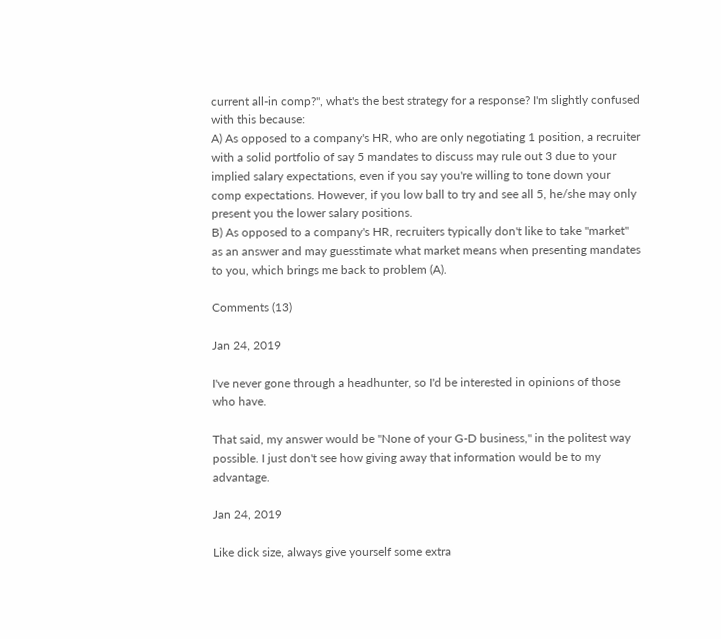current all-in comp?", what's the best strategy for a response? I'm slightly confused with this because:
A) As opposed to a company's HR, who are only negotiating 1 position, a recruiter with a solid portfolio of say 5 mandates to discuss may rule out 3 due to your implied salary expectations, even if you say you're willing to tone down your comp expectations. However, if you low ball to try and see all 5, he/she may only present you the lower salary positions.
B) As opposed to a company's HR, recruiters typically don't like to take "market" as an answer and may guesstimate what market means when presenting mandates to you, which brings me back to problem (A).

Comments (13)

Jan 24, 2019

I've never gone through a headhunter, so I'd be interested in opinions of those who have.

That said, my answer would be "None of your G-D business," in the politest way possible. I just don't see how giving away that information would be to my advantage.

Jan 24, 2019

Like dick size, always give yourself some extra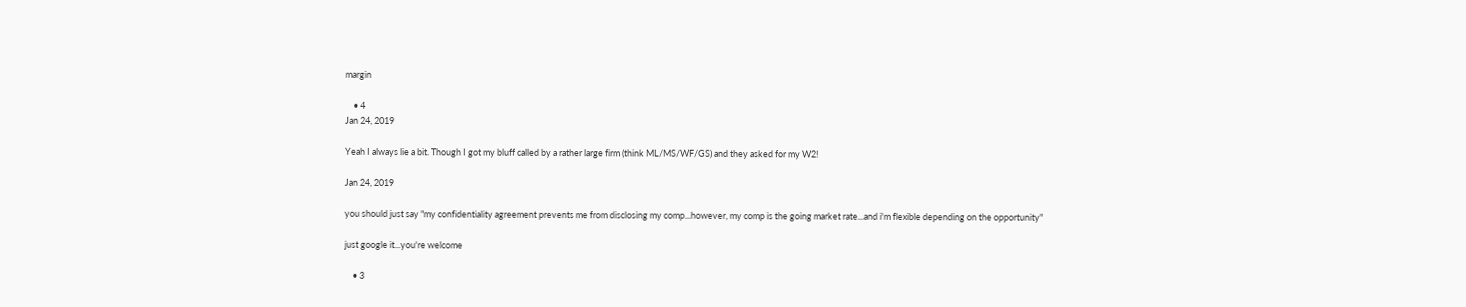margin

    • 4
Jan 24, 2019

Yeah I always lie a bit. Though I got my bluff called by a rather large firm (think ML/MS/WF/GS) and they asked for my W2!

Jan 24, 2019

you should just say "my confidentiality agreement prevents me from disclosing my comp...however, my comp is the going market rate...and i'm flexible depending on the opportunity"

just google it...you're welcome

    • 3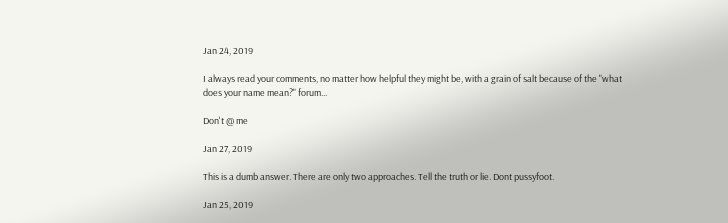Jan 24, 2019

I always read your comments, no matter how helpful they might be, with a grain of salt because of the "what does your name mean?" forum...

Don't @ me

Jan 27, 2019

This is a dumb answer. There are only two approaches. Tell the truth or lie. Dont pussyfoot.

Jan 25, 2019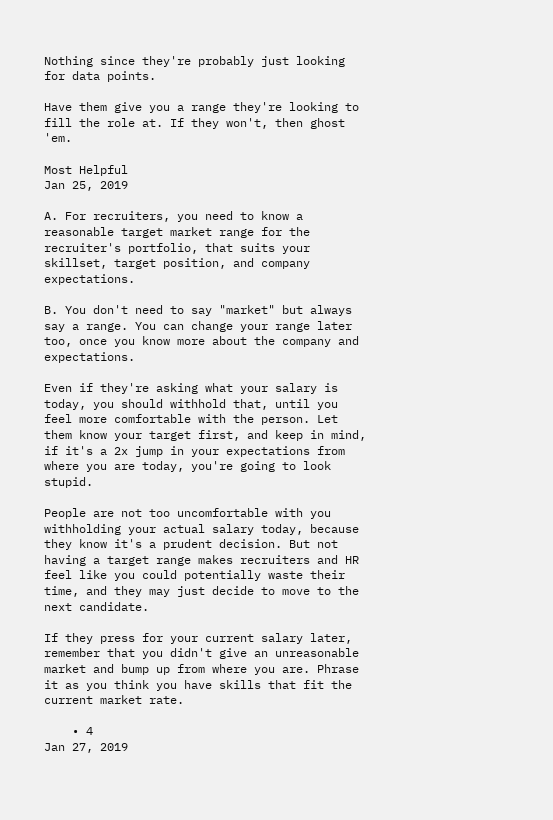Nothing since they're probably just looking for data points.

Have them give you a range they're looking to fill the role at. If they won't, then ghost 'em.

Most Helpful
Jan 25, 2019

A. For recruiters, you need to know a reasonable target market range for the recruiter's portfolio, that suits your skillset, target position, and company expectations.

B. You don't need to say "market" but always say a range. You can change your range later too, once you know more about the company and expectations.

Even if they're asking what your salary is today, you should withhold that, until you feel more comfortable with the person. Let them know your target first, and keep in mind, if it's a 2x jump in your expectations from where you are today, you're going to look stupid.

People are not too uncomfortable with you withholding your actual salary today, because they know it's a prudent decision. But not having a target range makes recruiters and HR feel like you could potentially waste their time, and they may just decide to move to the next candidate.

If they press for your current salary later, remember that you didn't give an unreasonable market and bump up from where you are. Phrase it as you think you have skills that fit the current market rate.

    • 4
Jan 27, 2019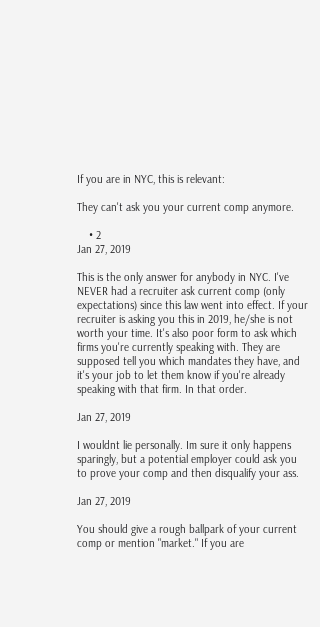If you are in NYC, this is relevant:

They can't ask you your current comp anymore.

    • 2
Jan 27, 2019

This is the only answer for anybody in NYC. I've NEVER had a recruiter ask current comp (only expectations) since this law went into effect. If your recruiter is asking you this in 2019, he/she is not worth your time. It's also poor form to ask which firms you're currently speaking with. They are supposed tell you which mandates they have, and it's your job to let them know if you're already speaking with that firm. In that order.

Jan 27, 2019

I wouldnt lie personally. Im sure it only happens sparingly, but a potential employer could ask you to prove your comp and then disqualify your ass.

Jan 27, 2019

You should give a rough ballpark of your current comp or mention "market." If you are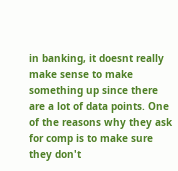in banking, it doesnt really make sense to make something up since there are a lot of data points. One of the reasons why they ask for comp is to make sure they don't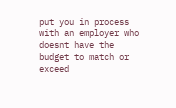put you in process with an employer who doesnt have the budget to match or exceed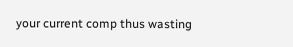your current comp thus wasting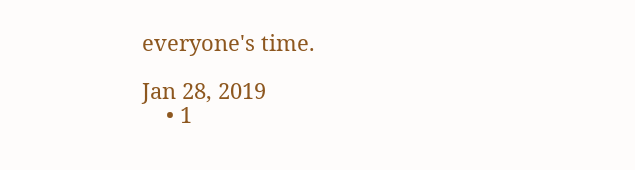everyone's time.

Jan 28, 2019
    • 1